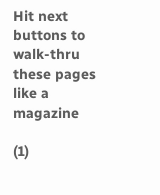Hit next buttons to walk-thru these pages like a magazine

(1)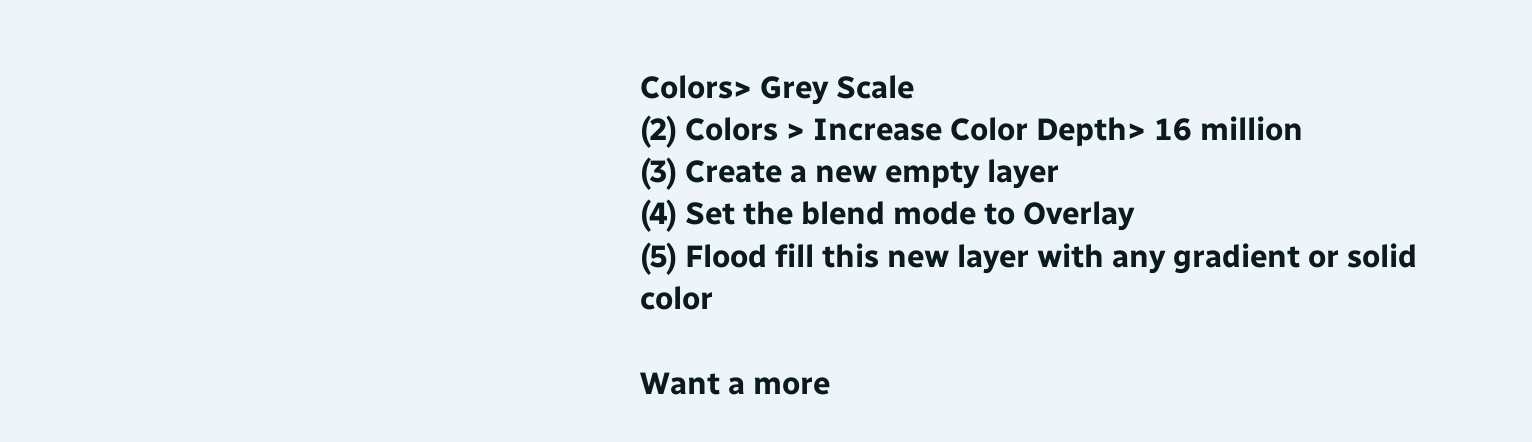Colors> Grey Scale
(2) Colors > Increase Color Depth> 16 million
(3) Create a new empty layer
(4) Set the blend mode to Overlay
(5) Flood fill this new layer with any gradient or solid color

Want a more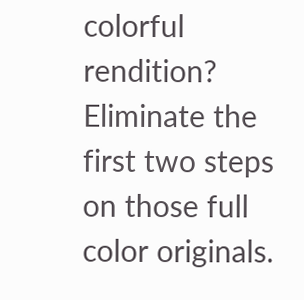colorful rendition?
Eliminate the first two steps on those full color originals.